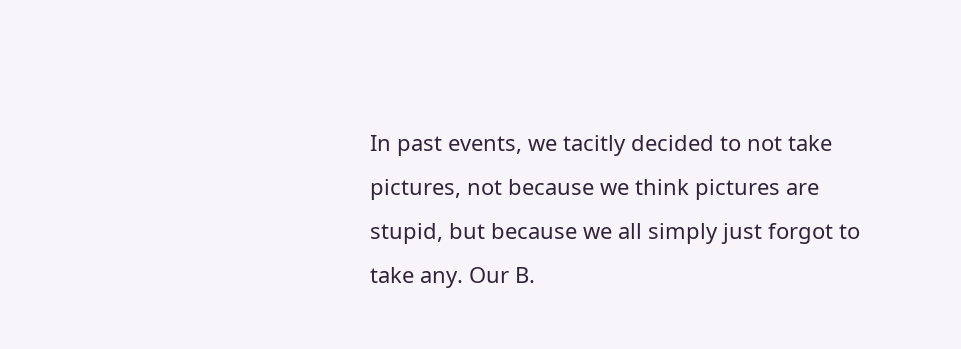In past events, we tacitly decided to not take pictures, not because we think pictures are stupid, but because we all simply just forgot to take any. Our B.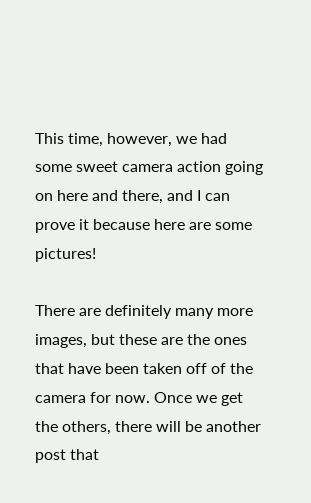This time, however, we had some sweet camera action going on here and there, and I can prove it because here are some pictures!

There are definitely many more images, but these are the ones that have been taken off of the camera for now. Once we get the others, there will be another post that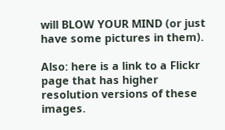will BLOW YOUR MIND (or just have some pictures in them).

Also: here is a link to a Flickr page that has higher resolution versions of these images.